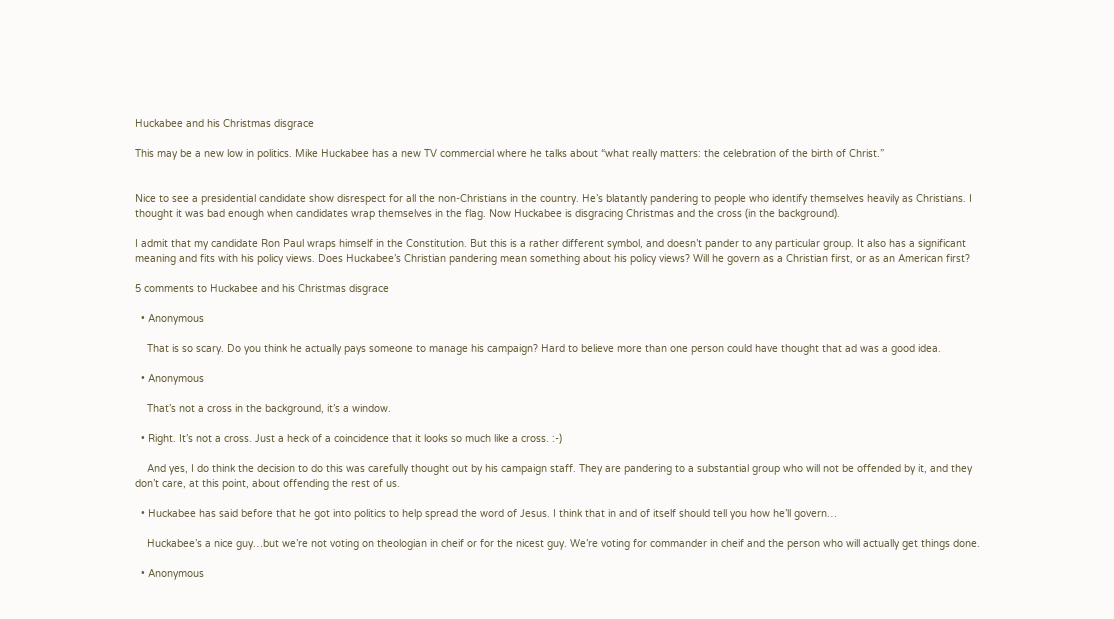Huckabee and his Christmas disgrace

This may be a new low in politics. Mike Huckabee has a new TV commercial where he talks about “what really matters: the celebration of the birth of Christ.”


Nice to see a presidential candidate show disrespect for all the non-Christians in the country. He’s blatantly pandering to people who identify themselves heavily as Christians. I thought it was bad enough when candidates wrap themselves in the flag. Now Huckabee is disgracing Christmas and the cross (in the background).

I admit that my candidate Ron Paul wraps himself in the Constitution. But this is a rather different symbol, and doesn’t pander to any particular group. It also has a significant meaning and fits with his policy views. Does Huckabee’s Christian pandering mean something about his policy views? Will he govern as a Christian first, or as an American first?

5 comments to Huckabee and his Christmas disgrace

  • Anonymous

    That is so scary. Do you think he actually pays someone to manage his campaign? Hard to believe more than one person could have thought that ad was a good idea.

  • Anonymous

    That’s not a cross in the background, it’s a window.

  • Right. It’s not a cross. Just a heck of a coincidence that it looks so much like a cross. :-)

    And yes, I do think the decision to do this was carefully thought out by his campaign staff. They are pandering to a substantial group who will not be offended by it, and they don’t care, at this point, about offending the rest of us.

  • Huckabee has said before that he got into politics to help spread the word of Jesus. I think that in and of itself should tell you how he’ll govern…

    Huckabee’s a nice guy…but we’re not voting on theologian in cheif or for the nicest guy. We’re voting for commander in cheif and the person who will actually get things done.

  • Anonymous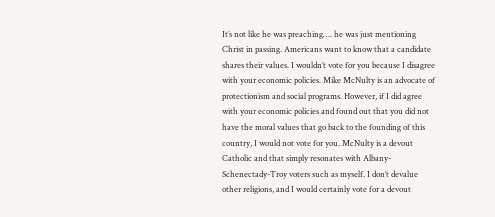It’s not like he was preaching…. he was just mentioning Christ in passing. Americans want to know that a candidate shares their values. I wouldn’t vote for you because I disagree with your economic policies. Mike McNulty is an advocate of protectionism and social programs. However, if I did agree with your economic policies and found out that you did not have the moral values that go back to the founding of this country, I would not vote for you. McNulty is a devout Catholic and that simply resonates with Albany-Schenectady-Troy voters such as myself. I don’t devalue other religions, and I would certainly vote for a devout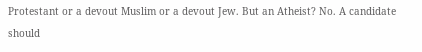Protestant or a devout Muslim or a devout Jew. But an Atheist? No. A candidate should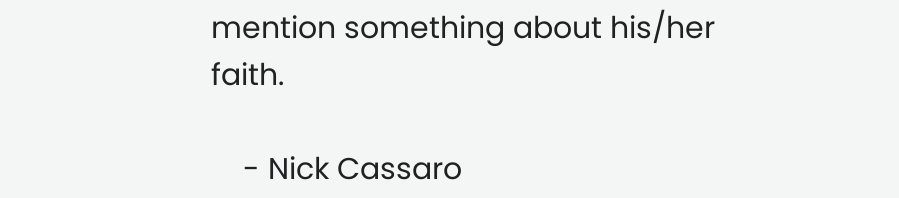mention something about his/her faith.

    - Nick Cassaro